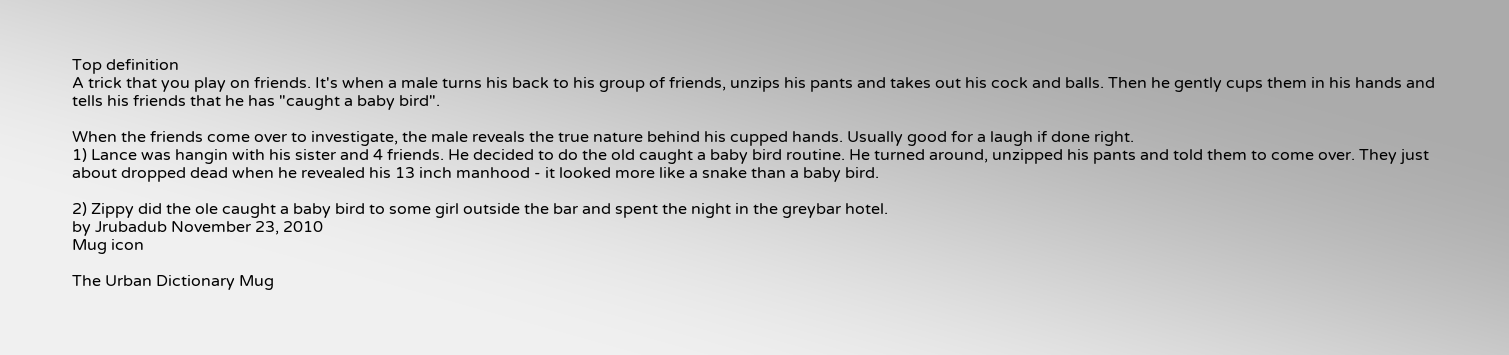Top definition
A trick that you play on friends. It's when a male turns his back to his group of friends, unzips his pants and takes out his cock and balls. Then he gently cups them in his hands and tells his friends that he has "caught a baby bird".

When the friends come over to investigate, the male reveals the true nature behind his cupped hands. Usually good for a laugh if done right.
1) Lance was hangin with his sister and 4 friends. He decided to do the old caught a baby bird routine. He turned around, unzipped his pants and told them to come over. They just about dropped dead when he revealed his 13 inch manhood - it looked more like a snake than a baby bird.

2) Zippy did the ole caught a baby bird to some girl outside the bar and spent the night in the greybar hotel.
by Jrubadub November 23, 2010
Mug icon

The Urban Dictionary Mug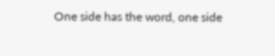One side has the word, one side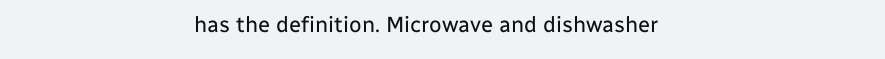has the definition. Microwave and dishwasher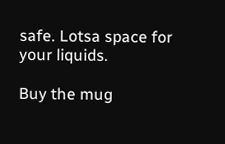safe. Lotsa space for your liquids.

Buy the mug